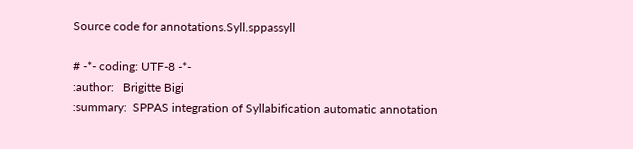Source code for annotations.Syll.sppassyll

# -*- coding: UTF-8 -*-
:author:   Brigitte Bigi
:summary:  SPPAS integration of Syllabification automatic annotation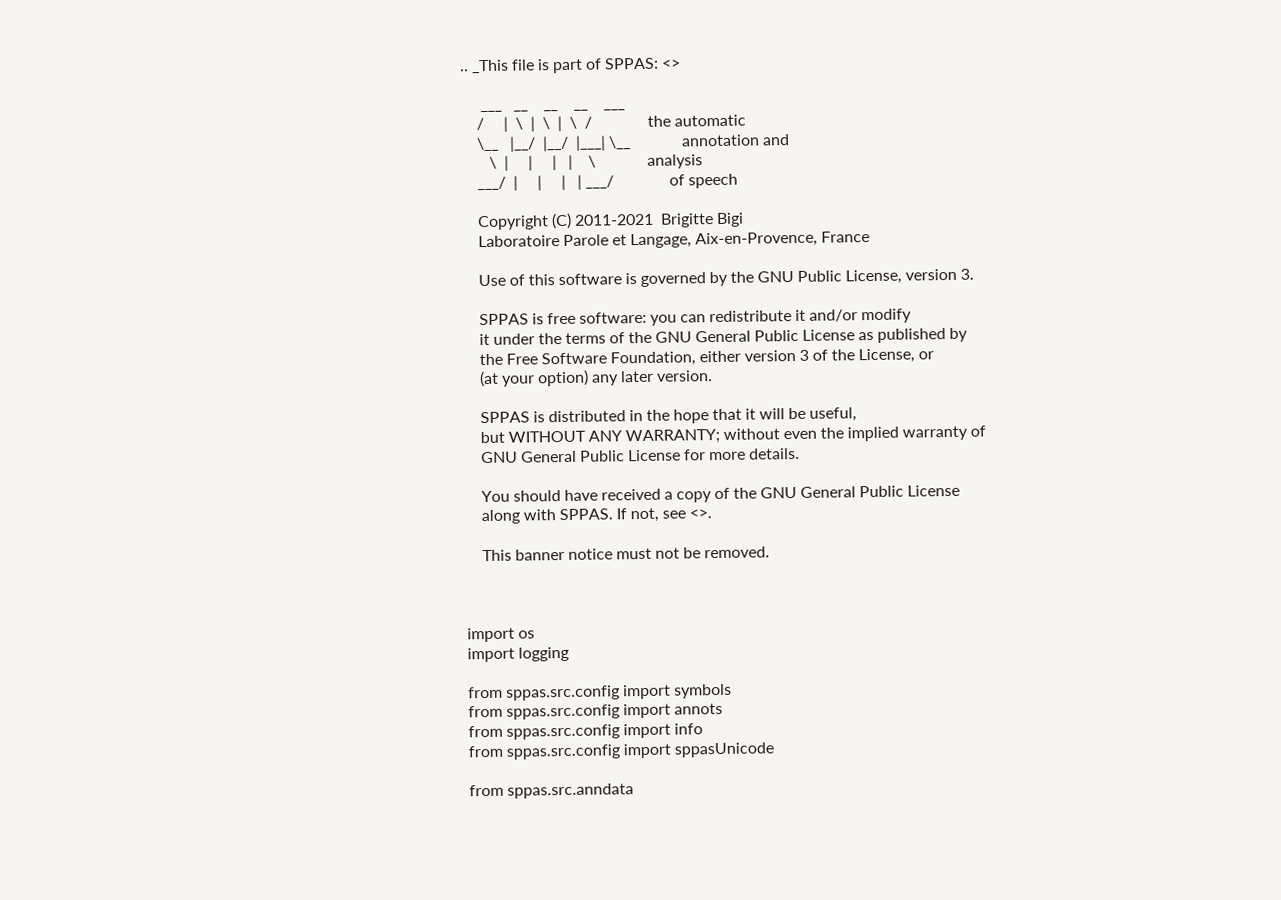.. _This file is part of SPPAS: <>

     ___   __    __    __    ___
    /     |  \  |  \  |  \  /              the automatic
    \__   |__/  |__/  |___| \__             annotation and
       \  |     |     |   |    \             analysis
    ___/  |     |     |   | ___/              of speech

    Copyright (C) 2011-2021  Brigitte Bigi
    Laboratoire Parole et Langage, Aix-en-Provence, France

    Use of this software is governed by the GNU Public License, version 3.

    SPPAS is free software: you can redistribute it and/or modify
    it under the terms of the GNU General Public License as published by
    the Free Software Foundation, either version 3 of the License, or
    (at your option) any later version.

    SPPAS is distributed in the hope that it will be useful,
    but WITHOUT ANY WARRANTY; without even the implied warranty of
    GNU General Public License for more details.

    You should have received a copy of the GNU General Public License
    along with SPPAS. If not, see <>.

    This banner notice must not be removed.



import os
import logging

from sppas.src.config import symbols
from sppas.src.config import annots
from sppas.src.config import info
from sppas.src.config import sppasUnicode

from sppas.src.anndata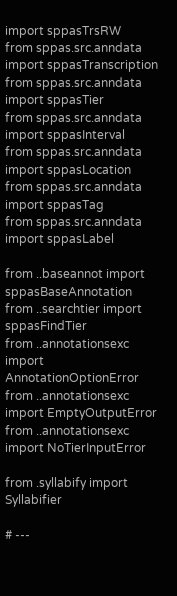import sppasTrsRW
from sppas.src.anndata import sppasTranscription
from sppas.src.anndata import sppasTier
from sppas.src.anndata import sppasInterval
from sppas.src.anndata import sppasLocation
from sppas.src.anndata import sppasTag
from sppas.src.anndata import sppasLabel

from ..baseannot import sppasBaseAnnotation
from ..searchtier import sppasFindTier
from ..annotationsexc import AnnotationOptionError
from ..annotationsexc import EmptyOutputError
from ..annotationsexc import NoTierInputError

from .syllabify import Syllabifier

# ---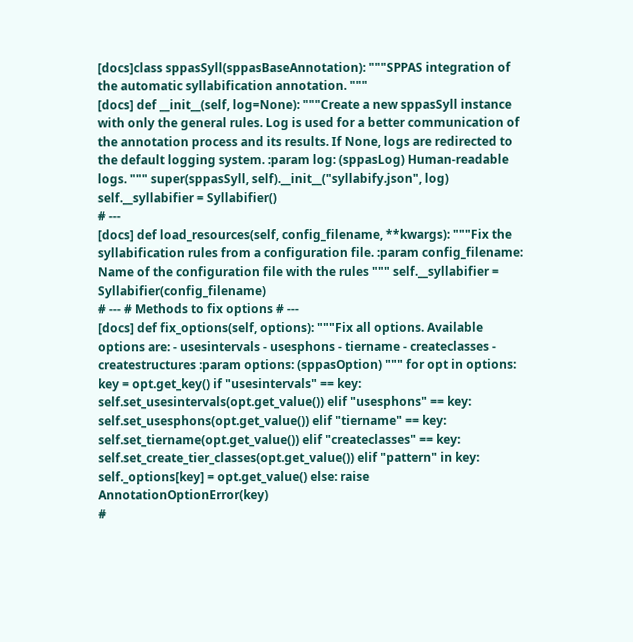[docs]class sppasSyll(sppasBaseAnnotation): """SPPAS integration of the automatic syllabification annotation. """
[docs] def __init__(self, log=None): """Create a new sppasSyll instance with only the general rules. Log is used for a better communication of the annotation process and its results. If None, logs are redirected to the default logging system. :param log: (sppasLog) Human-readable logs. """ super(sppasSyll, self).__init__("syllabify.json", log) self.__syllabifier = Syllabifier()
# ---
[docs] def load_resources(self, config_filename, **kwargs): """Fix the syllabification rules from a configuration file. :param config_filename: Name of the configuration file with the rules """ self.__syllabifier = Syllabifier(config_filename)
# --- # Methods to fix options # ---
[docs] def fix_options(self, options): """Fix all options. Available options are: - usesintervals - usesphons - tiername - createclasses - createstructures :param options: (sppasOption) """ for opt in options: key = opt.get_key() if "usesintervals" == key: self.set_usesintervals(opt.get_value()) elif "usesphons" == key: self.set_usesphons(opt.get_value()) elif "tiername" == key: self.set_tiername(opt.get_value()) elif "createclasses" == key: self.set_create_tier_classes(opt.get_value()) elif "pattern" in key: self._options[key] = opt.get_value() else: raise AnnotationOptionError(key)
#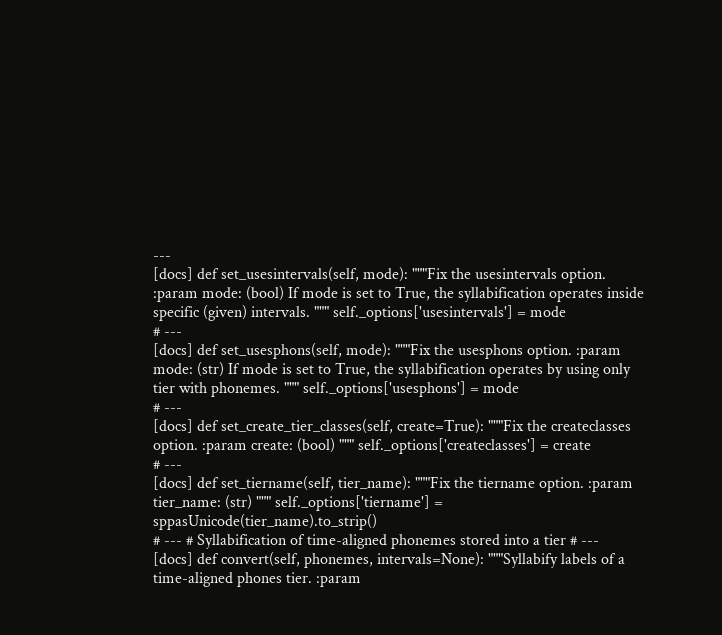---
[docs] def set_usesintervals(self, mode): """Fix the usesintervals option. :param mode: (bool) If mode is set to True, the syllabification operates inside specific (given) intervals. """ self._options['usesintervals'] = mode
# ---
[docs] def set_usesphons(self, mode): """Fix the usesphons option. :param mode: (str) If mode is set to True, the syllabification operates by using only tier with phonemes. """ self._options['usesphons'] = mode
# ---
[docs] def set_create_tier_classes(self, create=True): """Fix the createclasses option. :param create: (bool) """ self._options['createclasses'] = create
# ---
[docs] def set_tiername(self, tier_name): """Fix the tiername option. :param tier_name: (str) """ self._options['tiername'] = sppasUnicode(tier_name).to_strip()
# --- # Syllabification of time-aligned phonemes stored into a tier # ---
[docs] def convert(self, phonemes, intervals=None): """Syllabify labels of a time-aligned phones tier. :param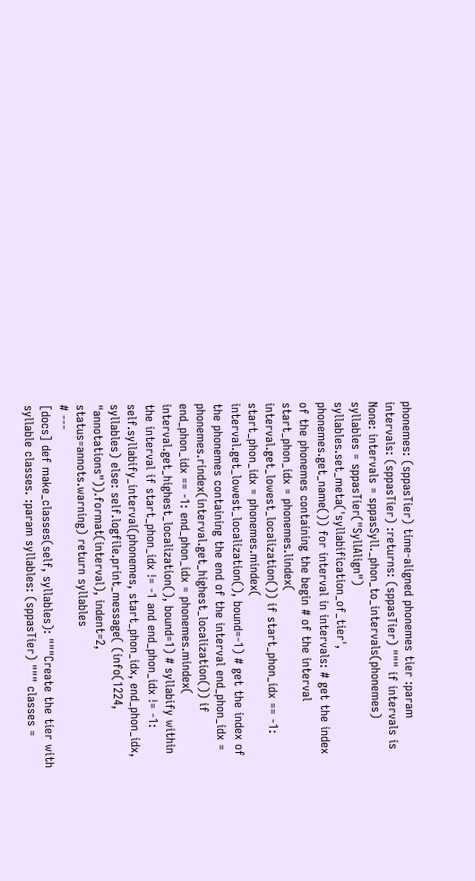phonemes: (sppasTier) time-aligned phonemes tier :param intervals: (sppasTier) :returns: (sppasTier) """ if intervals is None: intervals = sppasSyll._phon_to_intervals(phonemes) syllables = sppasTier("SyllAlign") syllables.set_meta('syllabification_of_tier', phonemes.get_name()) for interval in intervals: # get the index of the phonemes containing the begin # of the interval start_phon_idx = phonemes.lindex( interval.get_lowest_localization()) if start_phon_idx == -1: start_phon_idx = phonemes.mindex( interval.get_lowest_localization(), bound=-1) # get the index of the phonemes containing the end of the interval end_phon_idx = phonemes.rindex(interval.get_highest_localization()) if end_phon_idx == -1: end_phon_idx = phonemes.mindex( interval.get_highest_localization(), bound=1) # syllabify within the interval if start_phon_idx != -1 and end_phon_idx != -1: self.syllabify_interval(phonemes, start_phon_idx, end_phon_idx, syllables) else: self.logfile.print_message( (info(1224, "annotations")).format(interval), indent=2, status=annots.warning) return syllables
# ---
[docs] def make_classes(self, syllables): """Create the tier with syllable classes. :param syllables: (sppasTier) """ classes =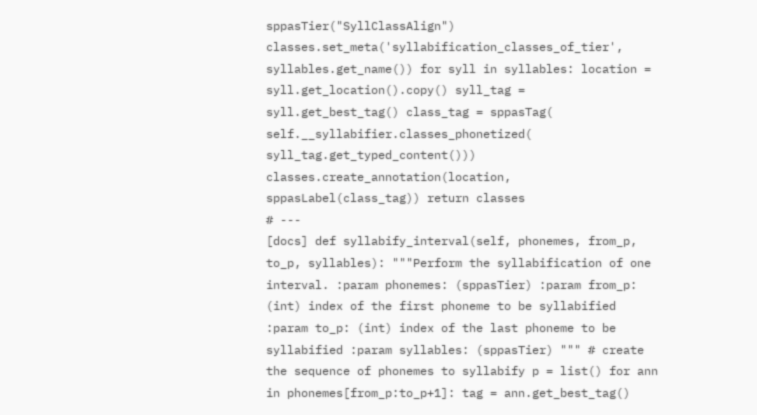sppasTier("SyllClassAlign") classes.set_meta('syllabification_classes_of_tier', syllables.get_name()) for syll in syllables: location = syll.get_location().copy() syll_tag = syll.get_best_tag() class_tag = sppasTag( self.__syllabifier.classes_phonetized( syll_tag.get_typed_content())) classes.create_annotation(location, sppasLabel(class_tag)) return classes
# ---
[docs] def syllabify_interval(self, phonemes, from_p, to_p, syllables): """Perform the syllabification of one interval. :param phonemes: (sppasTier) :param from_p: (int) index of the first phoneme to be syllabified :param to_p: (int) index of the last phoneme to be syllabified :param syllables: (sppasTier) """ # create the sequence of phonemes to syllabify p = list() for ann in phonemes[from_p:to_p+1]: tag = ann.get_best_tag()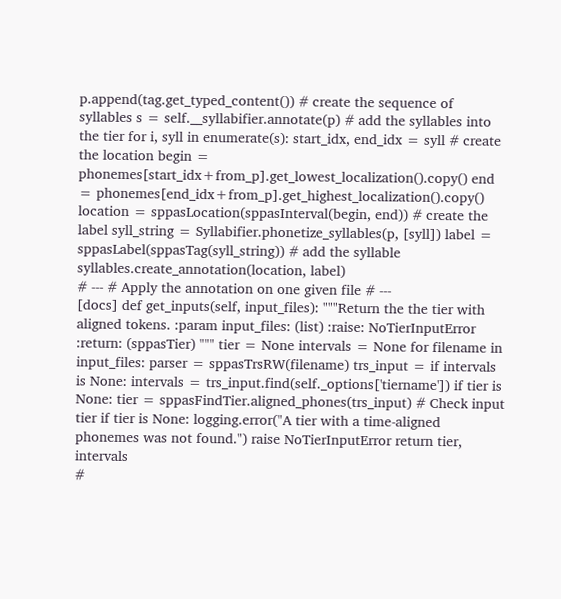p.append(tag.get_typed_content()) # create the sequence of syllables s = self.__syllabifier.annotate(p) # add the syllables into the tier for i, syll in enumerate(s): start_idx, end_idx = syll # create the location begin = phonemes[start_idx+from_p].get_lowest_localization().copy() end = phonemes[end_idx+from_p].get_highest_localization().copy() location = sppasLocation(sppasInterval(begin, end)) # create the label syll_string = Syllabifier.phonetize_syllables(p, [syll]) label = sppasLabel(sppasTag(syll_string)) # add the syllable syllables.create_annotation(location, label)
# --- # Apply the annotation on one given file # ---
[docs] def get_inputs(self, input_files): """Return the the tier with aligned tokens. :param input_files: (list) :raise: NoTierInputError :return: (sppasTier) """ tier = None intervals = None for filename in input_files: parser = sppasTrsRW(filename) trs_input = if intervals is None: intervals = trs_input.find(self._options['tiername']) if tier is None: tier = sppasFindTier.aligned_phones(trs_input) # Check input tier if tier is None: logging.error("A tier with a time-aligned phonemes was not found.") raise NoTierInputError return tier, intervals
#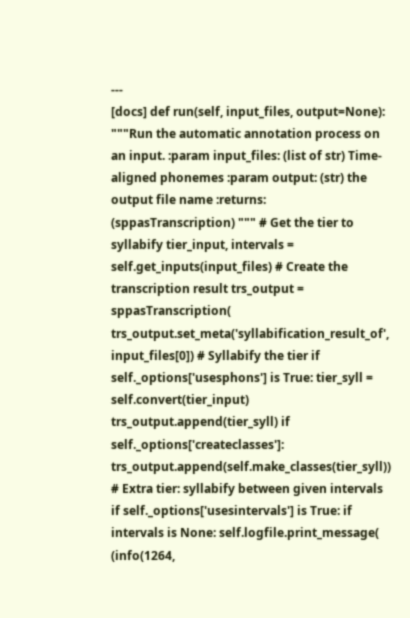---
[docs] def run(self, input_files, output=None): """Run the automatic annotation process on an input. :param input_files: (list of str) Time-aligned phonemes :param output: (str) the output file name :returns: (sppasTranscription) """ # Get the tier to syllabify tier_input, intervals = self.get_inputs(input_files) # Create the transcription result trs_output = sppasTranscription( trs_output.set_meta('syllabification_result_of', input_files[0]) # Syllabify the tier if self._options['usesphons'] is True: tier_syll = self.convert(tier_input) trs_output.append(tier_syll) if self._options['createclasses']: trs_output.append(self.make_classes(tier_syll)) # Extra tier: syllabify between given intervals if self._options['usesintervals'] is True: if intervals is None: self.logfile.print_message( (info(1264,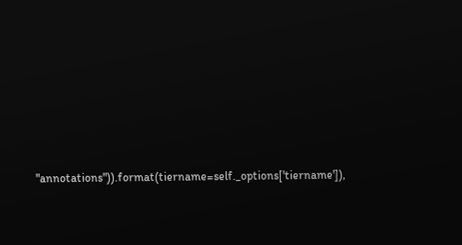"annotations")).format(tiername=self._options['tiername']),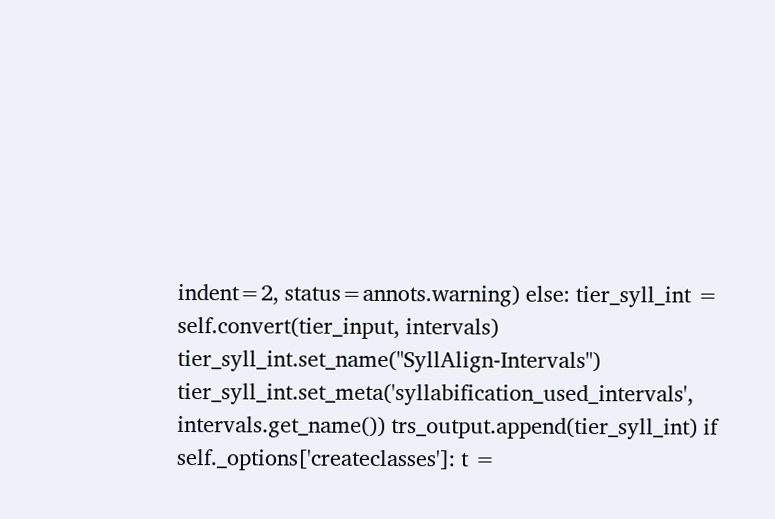indent=2, status=annots.warning) else: tier_syll_int = self.convert(tier_input, intervals) tier_syll_int.set_name("SyllAlign-Intervals") tier_syll_int.set_meta('syllabification_used_intervals', intervals.get_name()) trs_output.append(tier_syll_int) if self._options['createclasses']: t =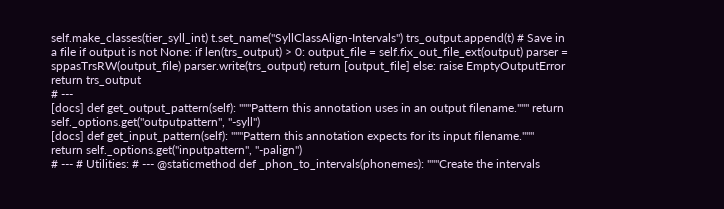self.make_classes(tier_syll_int) t.set_name("SyllClassAlign-Intervals") trs_output.append(t) # Save in a file if output is not None: if len(trs_output) > 0: output_file = self.fix_out_file_ext(output) parser = sppasTrsRW(output_file) parser.write(trs_output) return [output_file] else: raise EmptyOutputError return trs_output
# ---
[docs] def get_output_pattern(self): """Pattern this annotation uses in an output filename.""" return self._options.get("outputpattern", "-syll")
[docs] def get_input_pattern(self): """Pattern this annotation expects for its input filename.""" return self._options.get("inputpattern", "-palign")
# --- # Utilities: # --- @staticmethod def _phon_to_intervals(phonemes): """Create the intervals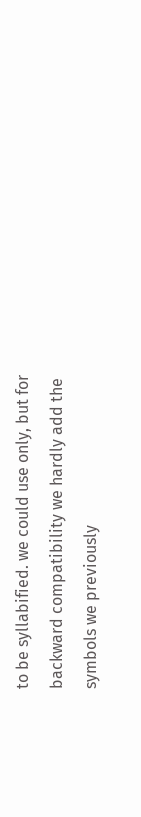to be syllabified. we could use only, but for backward compatibility we hardly add the symbols we previously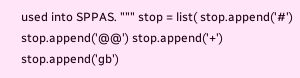used into SPPAS. """ stop = list( stop.append('#') stop.append('@@') stop.append('+') stop.append('gb')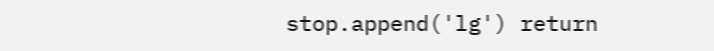stop.append('lg') return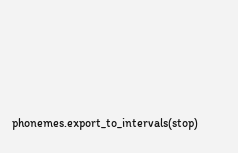phonemes.export_to_intervals(stop)